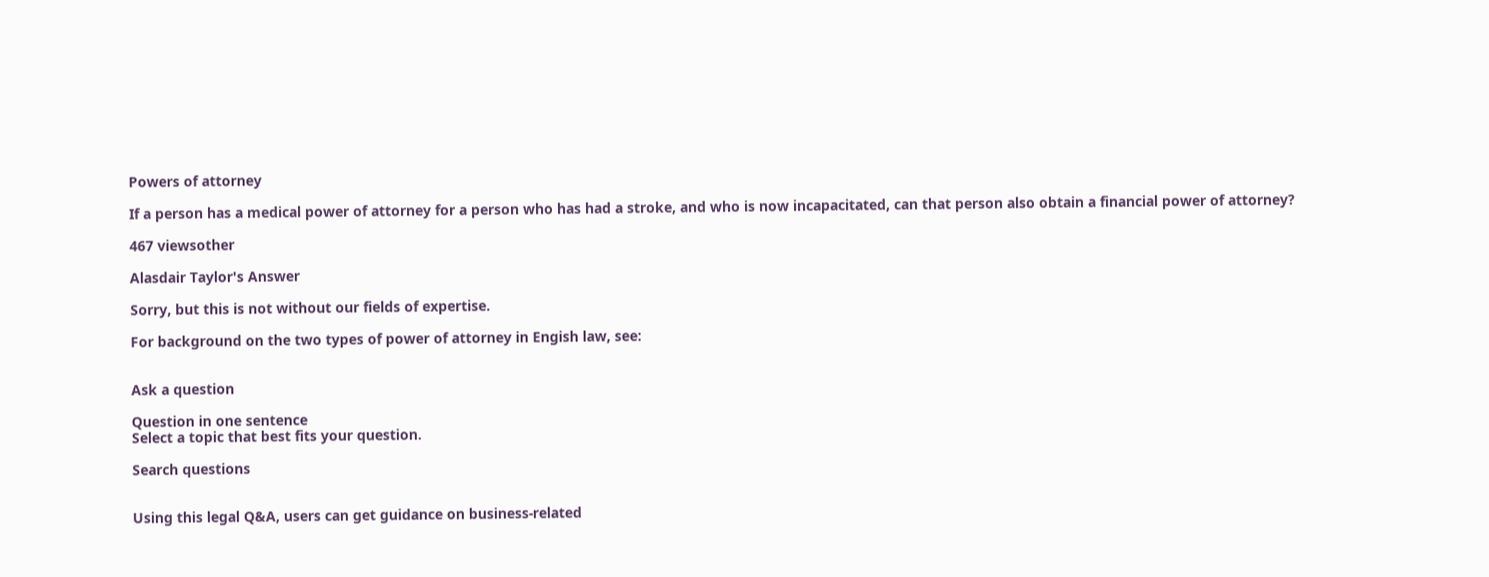Powers of attorney

If a person has a medical power of attorney for a person who has had a stroke, and who is now incapacitated, can that person also obtain a financial power of attorney?

467 viewsother

Alasdair Taylor's Answer

Sorry, but this is not without our fields of expertise.

For background on the two types of power of attorney in Engish law, see:


Ask a question

Question in one sentence
Select a topic that best fits your question.

Search questions


Using this legal Q&A, users can get guidance on business-related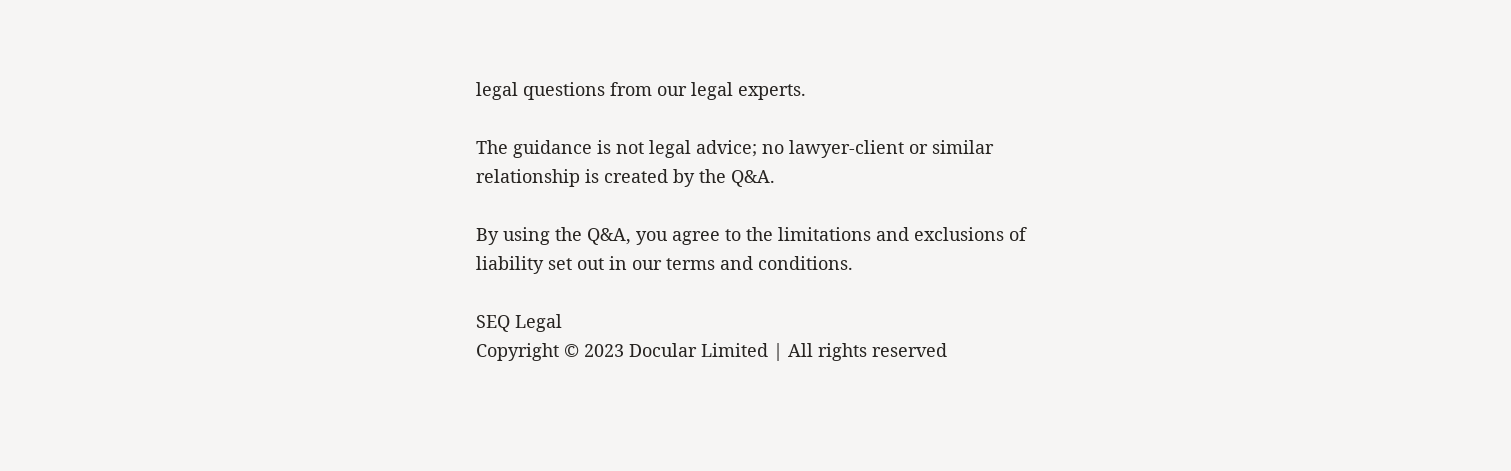legal questions from our legal experts.

The guidance is not legal advice; no lawyer-client or similar relationship is created by the Q&A.

By using the Q&A, you agree to the limitations and exclusions of liability set out in our terms and conditions.

SEQ Legal
Copyright © 2023 Docular Limited | All rights reserved